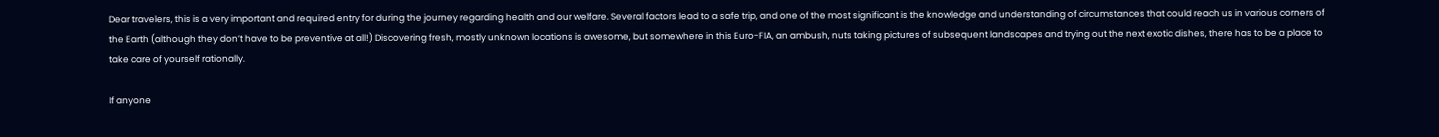Dear travelers, this is a very important and required entry for during the journey regarding health and our welfare. Several factors lead to a safe trip, and one of the most significant is the knowledge and understanding of circumstances that could reach us in various corners of the Earth (although they don’t have to be preventive at all!) Discovering fresh, mostly unknown locations is awesome, but somewhere in this Euro-FIA, an ambush, nuts taking pictures of subsequent landscapes and trying out the next exotic dishes, there has to be a place to take care of yourself rationally.

If anyone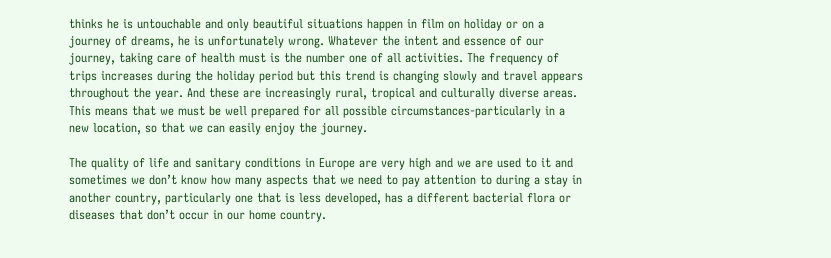thinks he is untouchable and only beautiful situations happen in film on holiday or on a journey of dreams, he is unfortunately wrong. Whatever the intent and essence of our journey, taking care of health must is the number one of all activities. The frequency of trips increases during the holiday period but this trend is changing slowly and travel appears throughout the year. And these are increasingly rural, tropical and culturally diverse areas. This means that we must be well prepared for all possible circumstances-particularly in a new location, so that we can easily enjoy the journey.

The quality of life and sanitary conditions in Europe are very high and we are used to it and sometimes we don’t know how many aspects that we need to pay attention to during a stay in another country, particularly one that is less developed, has a different bacterial flora or diseases that don’t occur in our home country.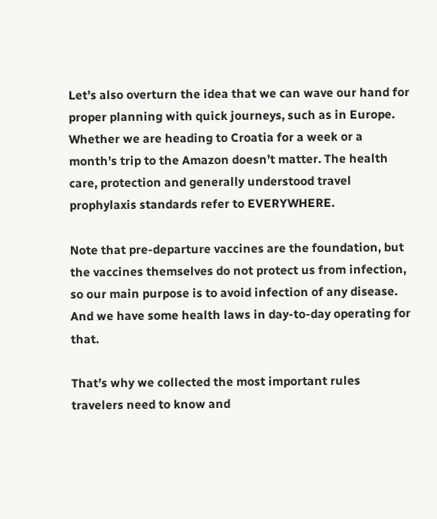Let’s also overturn the idea that we can wave our hand for proper planning with quick journeys, such as in Europe. Whether we are heading to Croatia for a week or a month’s trip to the Amazon doesn’t matter. The health care, protection and generally understood travel prophylaxis standards refer to EVERYWHERE.

Note that pre-departure vaccines are the foundation, but the vaccines themselves do not protect us from infection, so our main purpose is to avoid infection of any disease. And we have some health laws in day-to-day operating for that.

That’s why we collected the most important rules travelers need to know and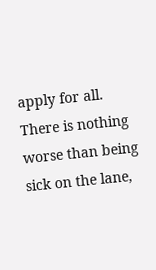apply for all. There is nothing worse than being sick on the lane,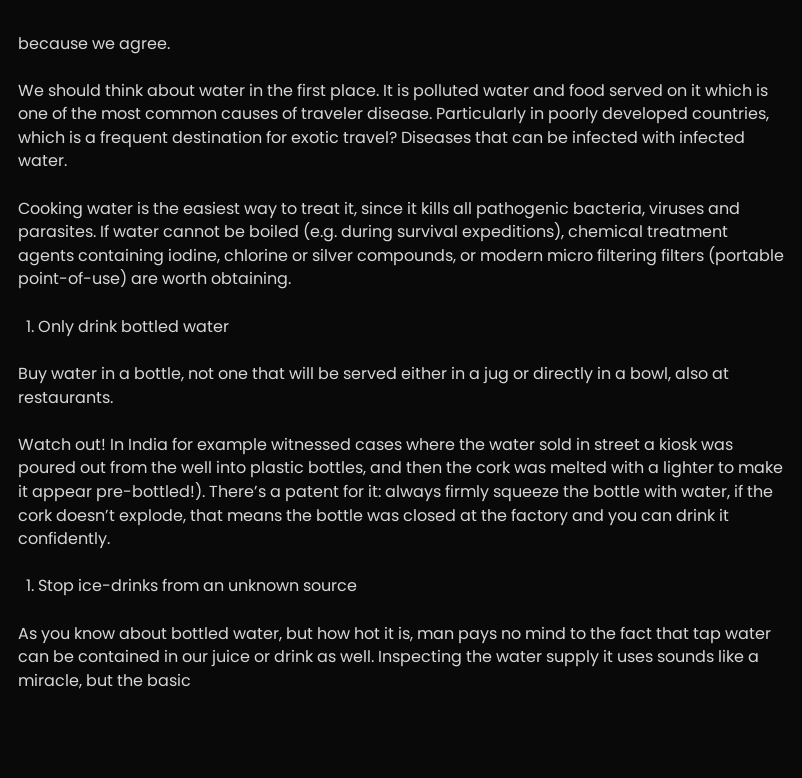because we agree.

We should think about water in the first place. It is polluted water and food served on it which is one of the most common causes of traveler disease. Particularly in poorly developed countries, which is a frequent destination for exotic travel? Diseases that can be infected with infected water.

Cooking water is the easiest way to treat it, since it kills all pathogenic bacteria, viruses and parasites. If water cannot be boiled (e.g. during survival expeditions), chemical treatment agents containing iodine, chlorine or silver compounds, or modern micro filtering filters (portable point-of-use) are worth obtaining.

  1. Only drink bottled water

Buy water in a bottle, not one that will be served either in a jug or directly in a bowl, also at restaurants.

Watch out! In India for example witnessed cases where the water sold in street a kiosk was poured out from the well into plastic bottles, and then the cork was melted with a lighter to make it appear pre-bottled!). There’s a patent for it: always firmly squeeze the bottle with water, if the cork doesn’t explode, that means the bottle was closed at the factory and you can drink it confidently.

  1. Stop ice-drinks from an unknown source

As you know about bottled water, but how hot it is, man pays no mind to the fact that tap water can be contained in our juice or drink as well. Inspecting the water supply it uses sounds like a miracle, but the basic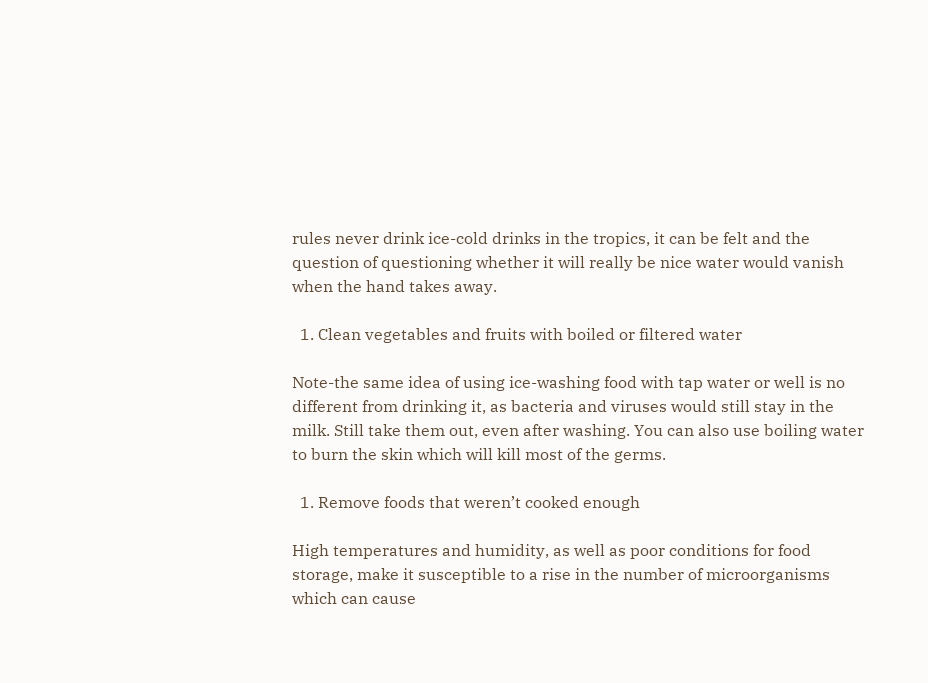rules never drink ice-cold drinks in the tropics, it can be felt and the question of questioning whether it will really be nice water would vanish when the hand takes away.

  1. Clean vegetables and fruits with boiled or filtered water

Note-the same idea of using ice-washing food with tap water or well is no different from drinking it, as bacteria and viruses would still stay in the milk. Still take them out, even after washing. You can also use boiling water to burn the skin which will kill most of the germs.

  1. Remove foods that weren’t cooked enough

High temperatures and humidity, as well as poor conditions for food storage, make it susceptible to a rise in the number of microorganisms which can cause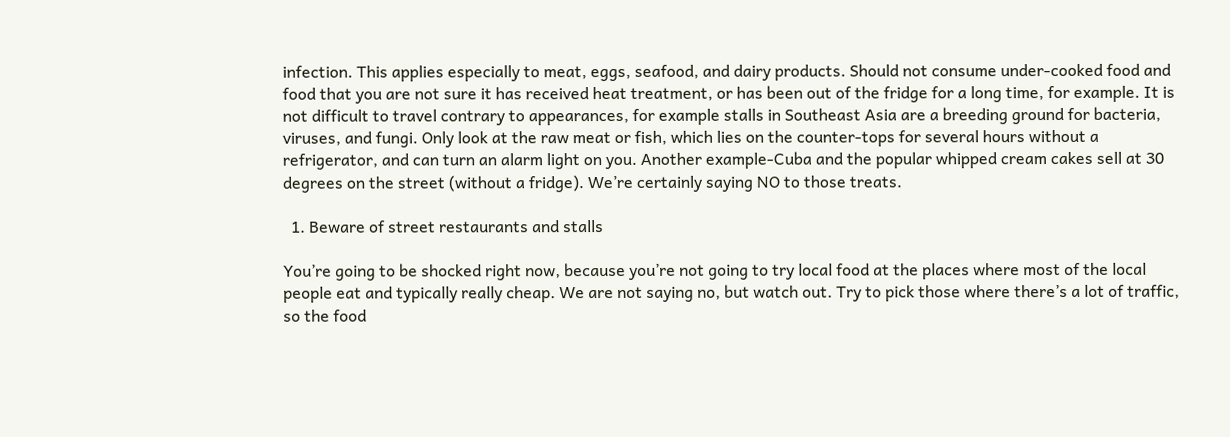infection. This applies especially to meat, eggs, seafood, and dairy products. Should not consume under-cooked food and food that you are not sure it has received heat treatment, or has been out of the fridge for a long time, for example. It is not difficult to travel contrary to appearances, for example stalls in Southeast Asia are a breeding ground for bacteria, viruses, and fungi. Only look at the raw meat or fish, which lies on the counter-tops for several hours without a refrigerator, and can turn an alarm light on you. Another example-Cuba and the popular whipped cream cakes sell at 30 degrees on the street (without a fridge). We’re certainly saying NO to those treats.

  1. Beware of street restaurants and stalls

You’re going to be shocked right now, because you’re not going to try local food at the places where most of the local people eat and typically really cheap. We are not saying no, but watch out. Try to pick those where there’s a lot of traffic, so the food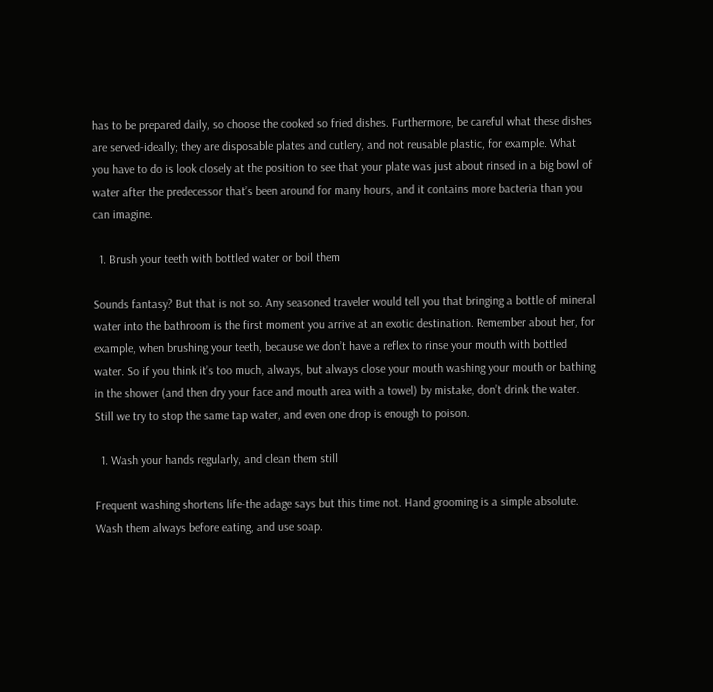has to be prepared daily, so choose the cooked so fried dishes. Furthermore, be careful what these dishes are served-ideally; they are disposable plates and cutlery, and not reusable plastic, for example. What you have to do is look closely at the position to see that your plate was just about rinsed in a big bowl of water after the predecessor that’s been around for many hours, and it contains more bacteria than you can imagine.

  1. Brush your teeth with bottled water or boil them

Sounds fantasy? But that is not so. Any seasoned traveler would tell you that bringing a bottle of mineral water into the bathroom is the first moment you arrive at an exotic destination. Remember about her, for example, when brushing your teeth, because we don’t have a reflex to rinse your mouth with bottled water. So if you think it’s too much, always, but always close your mouth washing your mouth or bathing in the shower (and then dry your face and mouth area with a towel) by mistake, don’t drink the water. Still we try to stop the same tap water, and even one drop is enough to poison.

  1. Wash your hands regularly, and clean them still

Frequent washing shortens life-the adage says but this time not. Hand grooming is a simple absolute. Wash them always before eating, and use soap.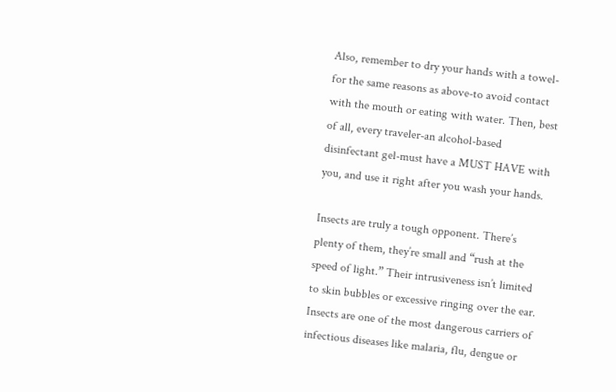Also, remember to dry your hands with a towel-for the same reasons as above-to avoid contact with the mouth or eating with water. Then, best of all, every traveler-an alcohol-based disinfectant gel-must have a MUST HAVE with you, and use it right after you wash your hands.

Insects are truly a tough opponent. There’s plenty of them, they’re small and “rush at the speed of light.” Their intrusiveness isn’t limited to skin bubbles or excessive ringing over the ear. Insects are one of the most dangerous carriers of infectious diseases like malaria, flu, dengue or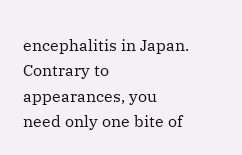encephalitis in Japan. Contrary to appearances, you need only one bite of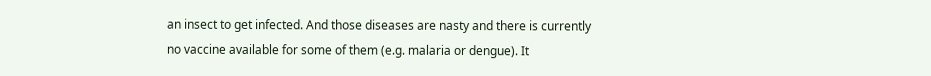an insect to get infected. And those diseases are nasty and there is currently no vaccine available for some of them (e.g. malaria or dengue). It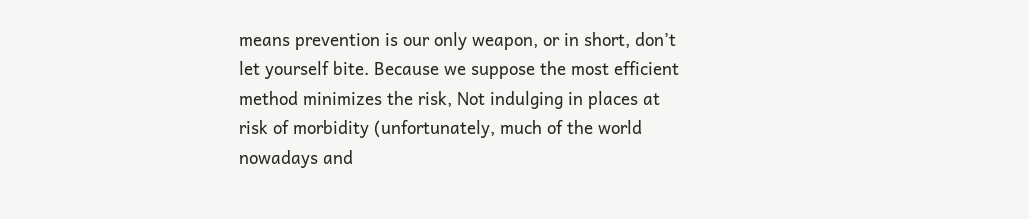means prevention is our only weapon, or in short, don’t let yourself bite. Because we suppose the most efficient method minimizes the risk, Not indulging in places at risk of morbidity (unfortunately, much of the world nowadays and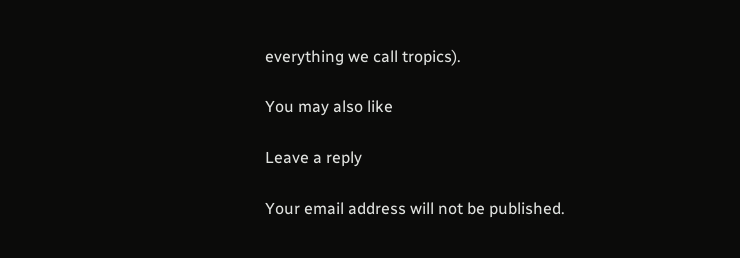everything we call tropics).

You may also like

Leave a reply

Your email address will not be published.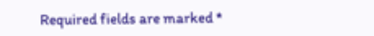Required fields are marked *